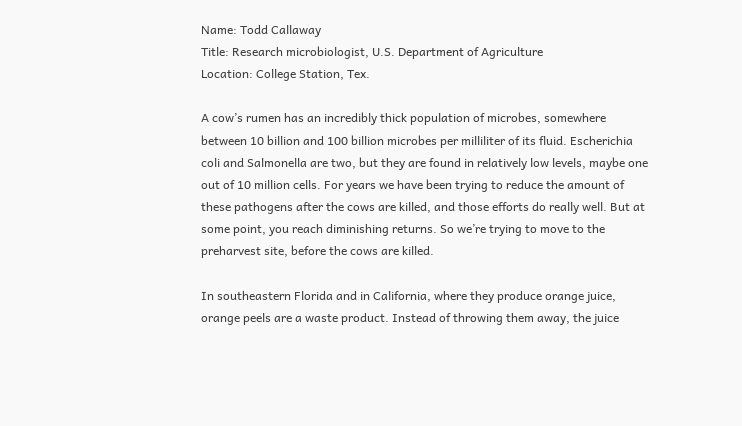Name: Todd Callaway
Title: Research microbiologist, U.S. Department of Agriculture
Location: College Station, Tex.

A cow’s rumen has an incredibly thick population of microbes, somewhere between 10 billion and 100 billion microbes per milliliter of its fluid. Escherichia coli and Salmonella are two, but they are found in relatively low levels, maybe one out of 10 million cells. For years we have been trying to reduce the amount of these pathogens after the cows are killed, and those efforts do really well. But at some point, you reach diminishing returns. So we’re trying to move to the preharvest site, before the cows are killed.

In southeastern Florida and in California, where they produce orange juice, orange peels are a waste product. Instead of throwing them away, the juice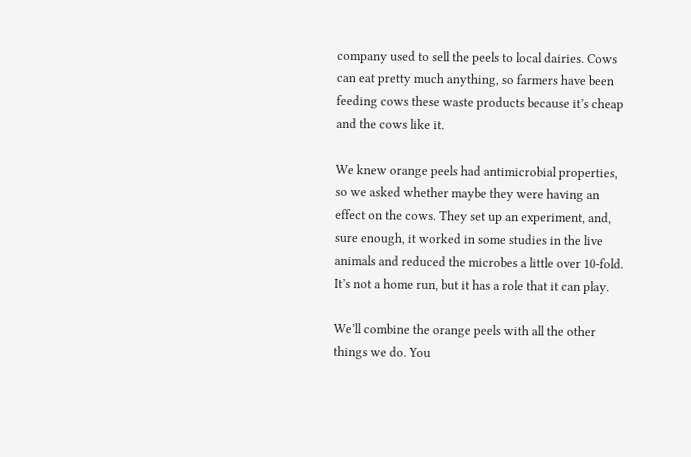company used to sell the peels to local dairies. Cows can eat pretty much anything, so farmers have been feeding cows these waste products because it’s cheap and the cows like it.

We knew orange peels had antimicrobial properties, so we asked whether maybe they were having an effect on the cows. They set up an experiment, and, sure enough, it worked in some studies in the live animals and reduced the microbes a little over 10-fold. It’s not a home run, but it has a role that it can play.

We’ll combine the orange peels with all the other things we do. You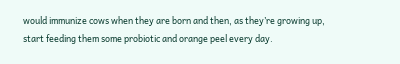would immunize cows when they are born and then, as they’re growing up, start feeding them some probiotic and orange peel every day.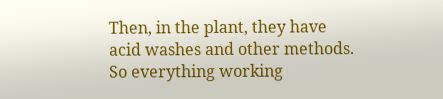Then, in the plant, they have acid washes and other methods. So everything working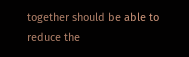together should be able to reduce the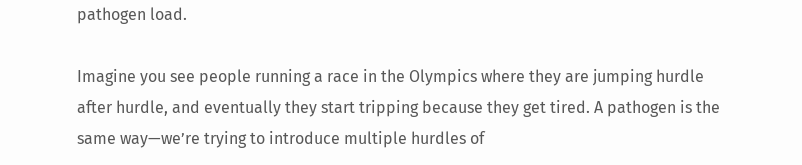pathogen load.

Imagine you see people running a race in the Olympics where they are jumping hurdle after hurdle, and eventually they start tripping because they get tired. A pathogen is the same way—we’re trying to introduce multiple hurdles of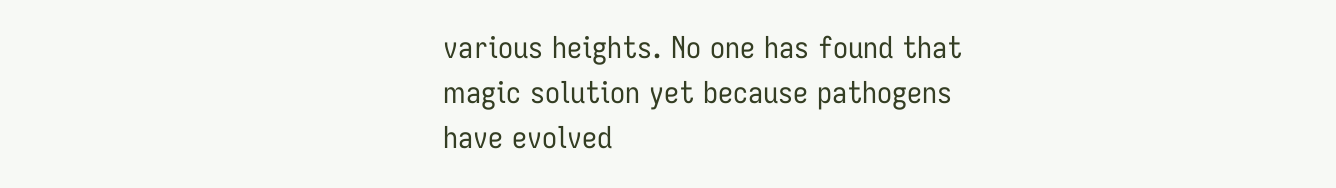various heights. No one has found that magic solution yet because pathogens have evolved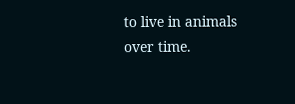to live in animals over time.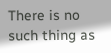There is no such thing as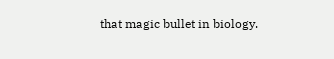that magic bullet in biology.